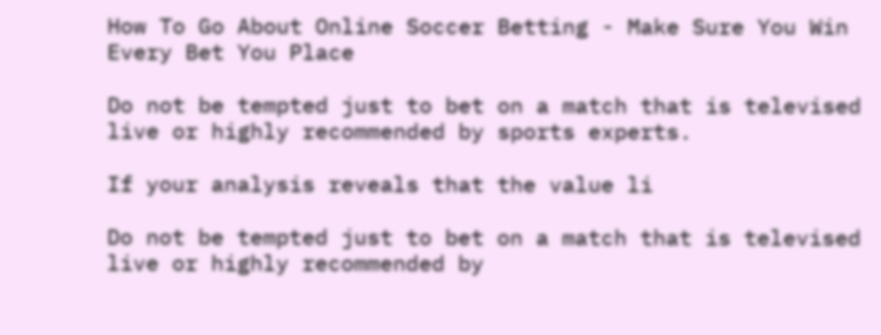How To Go About Online Soccer Betting - Make Sure You Win Every Bet You Place

Do not be tempted just to bet on a match that is televised live or highly recommended by sports experts.

If your analysis reveals that the value li

Do not be tempted just to bet on a match that is televised live or highly recommended by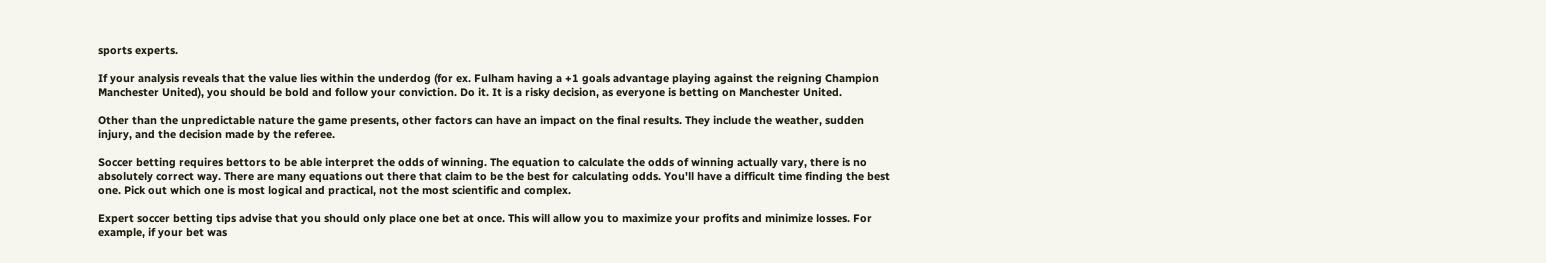sports experts.

If your analysis reveals that the value lies within the underdog (for ex. Fulham having a +1 goals advantage playing against the reigning Champion Manchester United), you should be bold and follow your conviction. Do it. It is a risky decision, as everyone is betting on Manchester United.

Other than the unpredictable nature the game presents, other factors can have an impact on the final results. They include the weather, sudden injury, and the decision made by the referee.

Soccer betting requires bettors to be able interpret the odds of winning. The equation to calculate the odds of winning actually vary, there is no absolutely correct way. There are many equations out there that claim to be the best for calculating odds. You'll have a difficult time finding the best one. Pick out which one is most logical and practical, not the most scientific and complex.

Expert soccer betting tips advise that you should only place one bet at once. This will allow you to maximize your profits and minimize losses. For example, if your bet was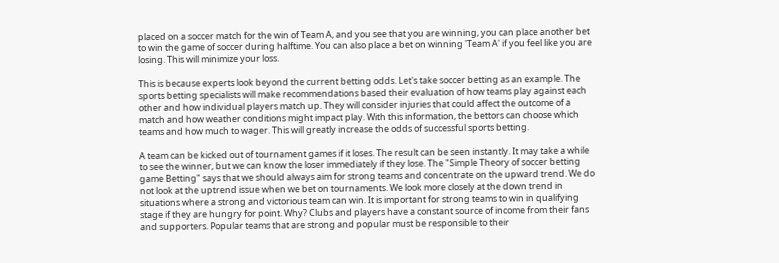placed on a soccer match for the win of Team A, and you see that you are winning, you can place another bet to win the game of soccer during halftime. You can also place a bet on winning 'Team A' if you feel like you are losing. This will minimize your loss.

This is because experts look beyond the current betting odds. Let's take soccer betting as an example. The sports betting specialists will make recommendations based their evaluation of how teams play against each other and how individual players match up. They will consider injuries that could affect the outcome of a match and how weather conditions might impact play. With this information, the bettors can choose which teams and how much to wager. This will greatly increase the odds of successful sports betting.

A team can be kicked out of tournament games if it loses. The result can be seen instantly. It may take a while to see the winner, but we can know the loser immediately if they lose. The "Simple Theory of soccer betting game Betting" says that we should always aim for strong teams and concentrate on the upward trend. We do not look at the uptrend issue when we bet on tournaments. We look more closely at the down trend in situations where a strong and victorious team can win. It is important for strong teams to win in qualifying stage if they are hungry for point. Why? Clubs and players have a constant source of income from their fans and supporters. Popular teams that are strong and popular must be responsible to their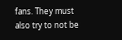fans. They must also try to not be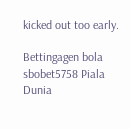kicked out too early.

Bettingagen bola sbobet5758 Piala Dunia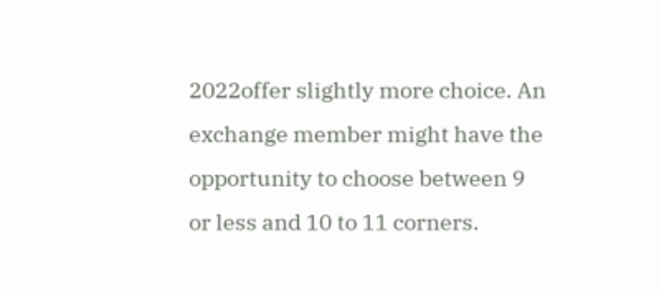2022offer slightly more choice. An exchange member might have the opportunity to choose between 9 or less and 10 to 11 corners.